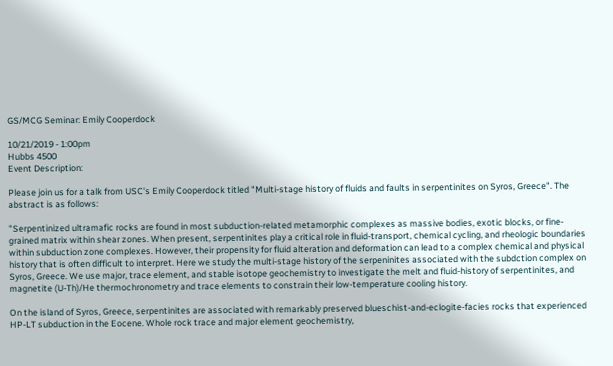GS/MCG Seminar: Emily Cooperdock

10/21/2019 - 1:00pm
Hubbs 4500
Event Description:

Please join us for a talk from USC's Emily Cooperdock titled "Multi-stage history of fluids and faults in serpentinites on Syros, Greece". The abstract is as follows:

"Serpentinized ultramafic rocks are found in most subduction-related metamorphic complexes as massive bodies, exotic blocks, or fine-grained matrix within shear zones. When present, serpentinites play a critical role in fluid-transport, chemical cycling, and rheologic boundaries within subduction zone complexes. However, their propensity for fluid alteration and deformation can lead to a complex chemical and physical history that is often difficult to interpret. Here we study the multi-stage history of the serpeninites associated with the subdction complex on Syros, Greece. We use major, trace element, and stable isotope geochemistry to investigate the melt and fluid-history of serpentinites, and magnetite (U-Th)/He thermochronometry and trace elements to constrain their low-temperature cooling history.

On the island of Syros, Greece, serpentinites are associated with remarkably preserved blueschist-and-eclogite-facies rocks that experienced HP-LT subduction in the Eocene. Whole rock trace and major element geochemistry,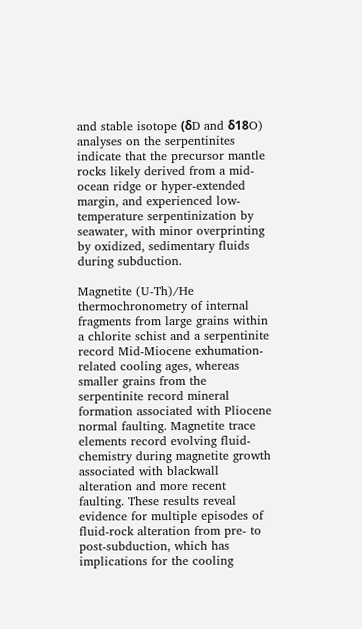and stable isotope (δD and δ18O) analyses on the serpentinites indicate that the precursor mantle rocks likely derived from a mid-ocean ridge or hyper-extended margin, and experienced low-temperature serpentinization by seawater, with minor overprinting by oxidized, sedimentary fluids during subduction.

Magnetite (U-Th)/He thermochronometry of internal fragments from large grains within a chlorite schist and a serpentinite record Mid-Miocene exhumation-related cooling ages, whereas smaller grains from the serpentinite record mineral formation associated with Pliocene normal faulting. Magnetite trace elements record evolving fluid-chemistry during magnetite growth associated with blackwall alteration and more recent faulting. These results reveal evidence for multiple episodes of fluid-rock alteration from pre- to post-subduction, which has implications for the cooling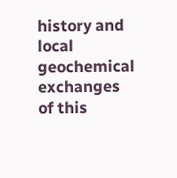history and local geochemical exchanges of this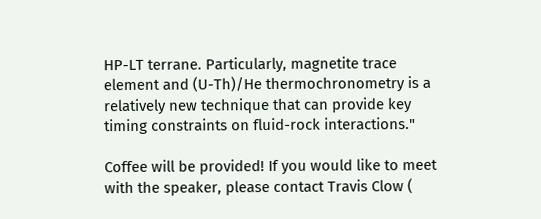HP-LT terrane. Particularly, magnetite trace element and (U-Th)/He thermochronometry is a relatively new technique that can provide key timing constraints on fluid-rock interactions."

Coffee will be provided! If you would like to meet with the speaker, please contact Travis Clow (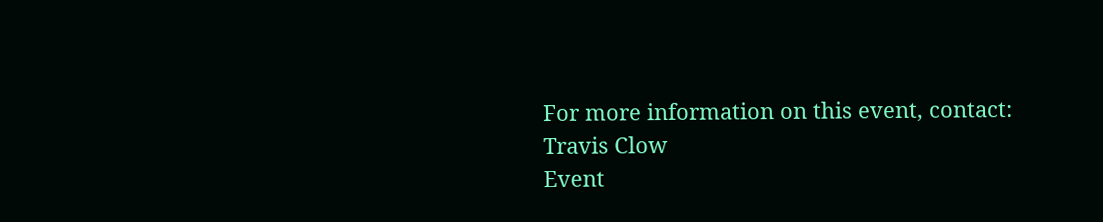For more information on this event, contact:
Travis Clow
Event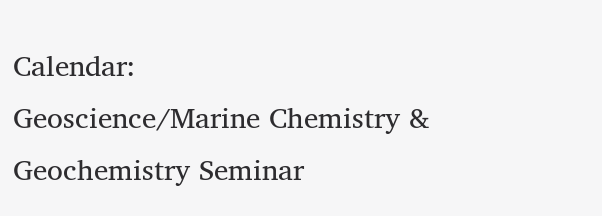Calendar:
Geoscience/Marine Chemistry & Geochemistry Seminar